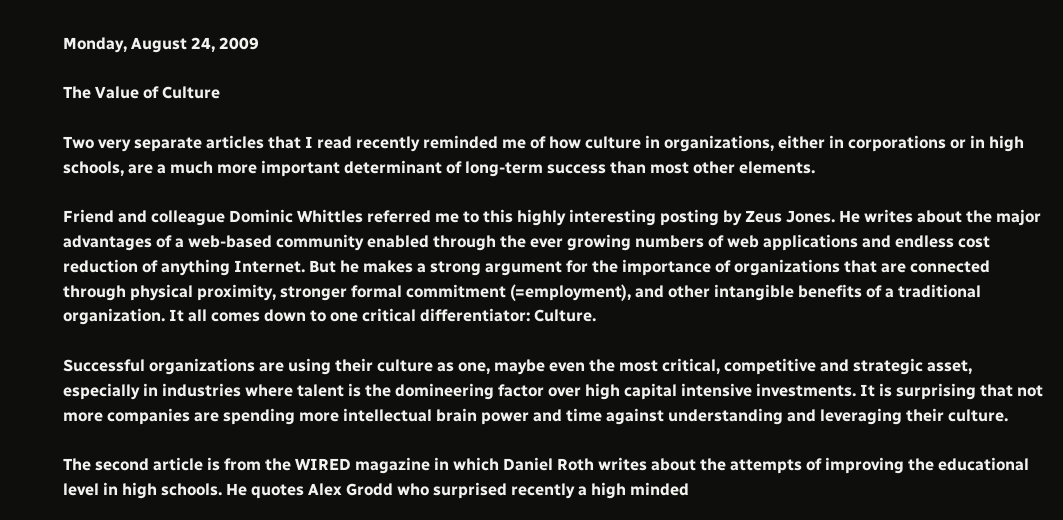Monday, August 24, 2009

The Value of Culture

Two very separate articles that I read recently reminded me of how culture in organizations, either in corporations or in high schools, are a much more important determinant of long-term success than most other elements.

Friend and colleague Dominic Whittles referred me to this highly interesting posting by Zeus Jones. He writes about the major advantages of a web-based community enabled through the ever growing numbers of web applications and endless cost reduction of anything Internet. But he makes a strong argument for the importance of organizations that are connected through physical proximity, stronger formal commitment (=employment), and other intangible benefits of a traditional organization. It all comes down to one critical differentiator: Culture.

Successful organizations are using their culture as one, maybe even the most critical, competitive and strategic asset, especially in industries where talent is the domineering factor over high capital intensive investments. It is surprising that not more companies are spending more intellectual brain power and time against understanding and leveraging their culture.

The second article is from the WIRED magazine in which Daniel Roth writes about the attempts of improving the educational level in high schools. He quotes Alex Grodd who surprised recently a high minded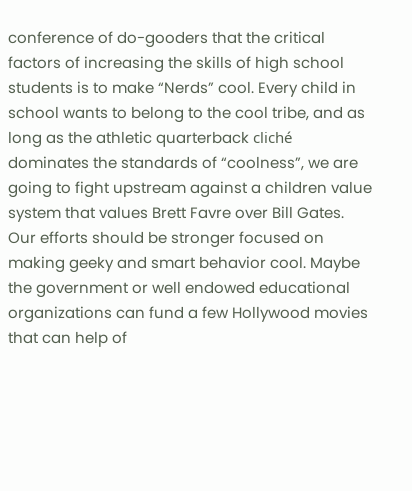conference of do-gooders that the critical factors of increasing the skills of high school students is to make “Nerds” cool. Every child in school wants to belong to the cool tribe, and as long as the athletic quarterback cliché dominates the standards of “coolness”, we are going to fight upstream against a children value system that values Brett Favre over Bill Gates. Our efforts should be stronger focused on making geeky and smart behavior cool. Maybe the government or well endowed educational organizations can fund a few Hollywood movies that can help of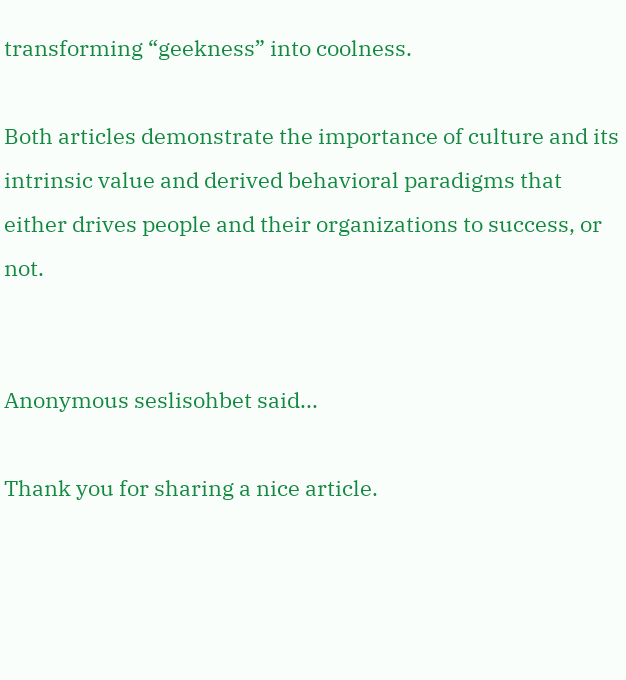transforming “geekness” into coolness.

Both articles demonstrate the importance of culture and its intrinsic value and derived behavioral paradigms that either drives people and their organizations to success, or not.


Anonymous seslisohbet said...

Thank you for sharing a nice article.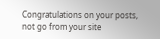Congratulations on your posts, not go from your site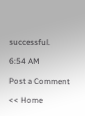successful.

6:54 AM

Post a Comment

<< Home